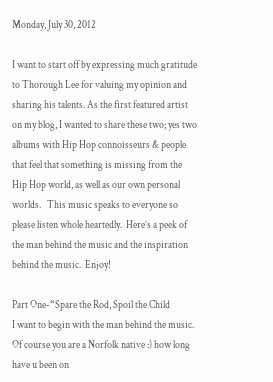Monday, July 30, 2012

I want to start off by expressing much gratitude to Thorough Lee for valuing my opinion and sharing his talents. As the first featured artist on my blog, I wanted to share these two; yes two albums with Hip Hop connoisseurs & people that feel that something is missing from the Hip Hop world, as well as our own personal worlds.   This music speaks to everyone so please listen whole heartedly.  Here’s a peek of the man behind the music and the inspiration behind the music.  Enjoy!

Part One-“Spare the Rod, Spoil the Child
I want to begin with the man behind the music. Of course you are a Norfolk native :) how long have u been on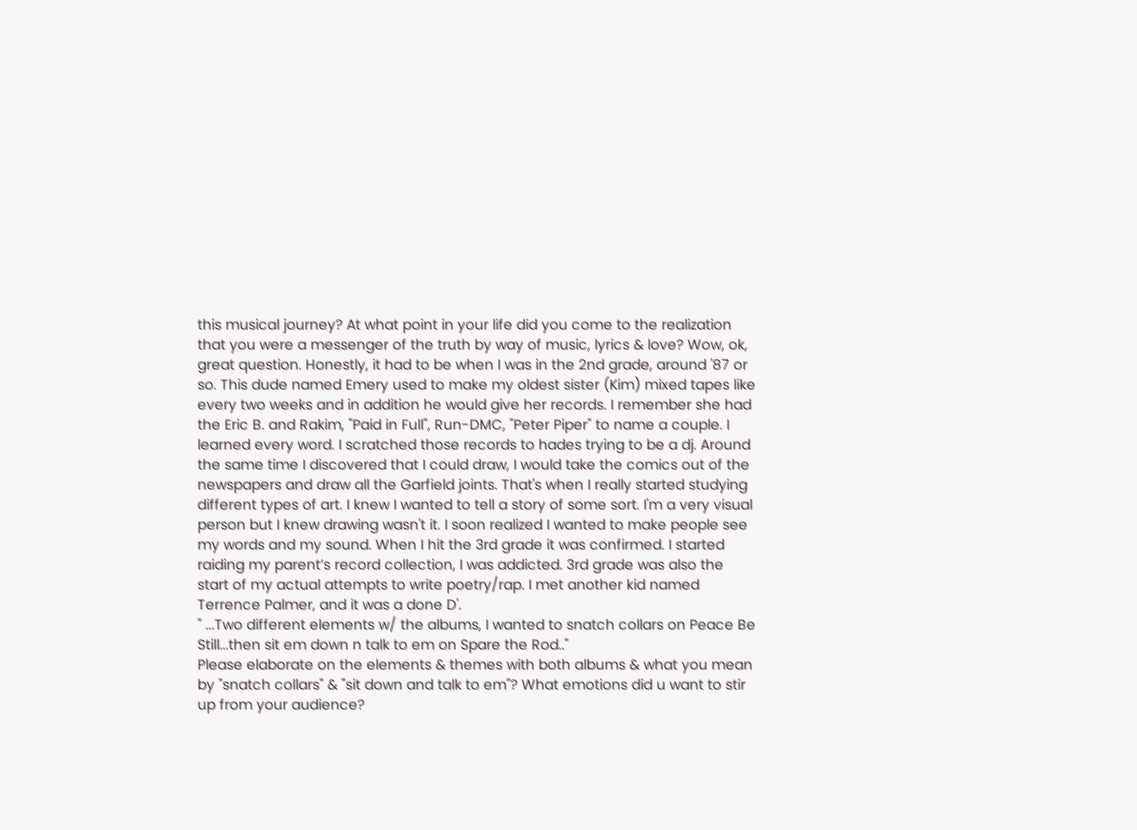this musical journey? At what point in your life did you come to the realization that you were a messenger of the truth by way of music, lyrics & love? Wow, ok, great question. Honestly, it had to be when I was in the 2nd grade, around '87 or so. This dude named Emery used to make my oldest sister (Kim) mixed tapes like every two weeks and in addition he would give her records. I remember she had the Eric B. and Rakim, "Paid in Full", Run-DMC, "Peter Piper" to name a couple. I learned every word. I scratched those records to hades trying to be a dj. Around the same time I discovered that I could draw, I would take the comics out of the newspapers and draw all the Garfield joints. That's when I really started studying different types of art. I knew I wanted to tell a story of some sort. I'm a very visual person but I knew drawing wasn't it. I soon realized I wanted to make people see my words and my sound. When I hit the 3rd grade it was confirmed. I started raiding my parent’s record collection, I was addicted. 3rd grade was also the start of my actual attempts to write poetry/rap. I met another kid named Terrence Palmer, and it was a done D'.
" ...Two different elements w/ the albums, I wanted to snatch collars on Peace Be Still...then sit em down n talk to em on Spare the Rod.."
Please elaborate on the elements & themes with both albums & what you mean by "snatch collars" & "sit down and talk to em"? What emotions did u want to stir up from your audience?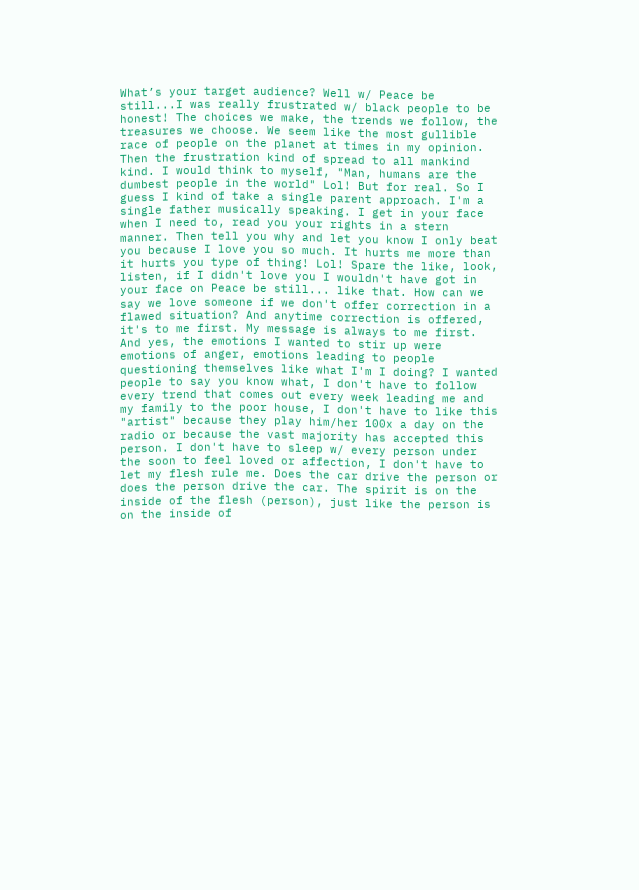What’s your target audience? Well w/ Peace be still...I was really frustrated w/ black people to be honest! The choices we make, the trends we follow, the treasures we choose. We seem like the most gullible race of people on the planet at times in my opinion. Then the frustration kind of spread to all mankind kind. I would think to myself, "Man, humans are the dumbest people in the world" Lol! But for real. So I guess I kind of take a single parent approach. I'm a single father musically speaking. I get in your face when I need to, read you your rights in a stern manner. Then tell you why and let you know I only beat you because I love you so much. It hurts me more than it hurts you type of thing! Lol! Spare the like, look, listen, if I didn't love you I wouldn't have got in your face on Peace be still... like that. How can we say we love someone if we don't offer correction in a flawed situation? And anytime correction is offered, it's to me first. My message is always to me first. And yes, the emotions I wanted to stir up were emotions of anger, emotions leading to people questioning themselves like what I'm I doing? I wanted people to say you know what, I don't have to follow every trend that comes out every week leading me and my family to the poor house, I don't have to like this "artist" because they play him/her 100x a day on the radio or because the vast majority has accepted this person. I don't have to sleep w/ every person under the soon to feel loved or affection, I don't have to let my flesh rule me. Does the car drive the person or does the person drive the car. The spirit is on the inside of the flesh (person), just like the person is on the inside of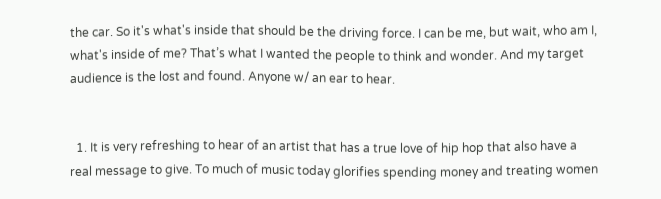the car. So it's what's inside that should be the driving force. I can be me, but wait, who am I, what's inside of me? That’s what I wanted the people to think and wonder. And my target audience is the lost and found. Anyone w/ an ear to hear.


  1. It is very refreshing to hear of an artist that has a true love of hip hop that also have a real message to give. To much of music today glorifies spending money and treating women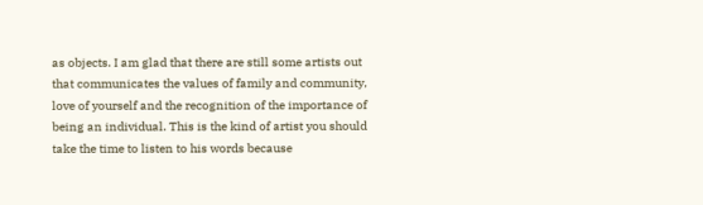as objects. I am glad that there are still some artists out that communicates the values of family and community, love of yourself and the recognition of the importance of being an individual. This is the kind of artist you should take the time to listen to his words because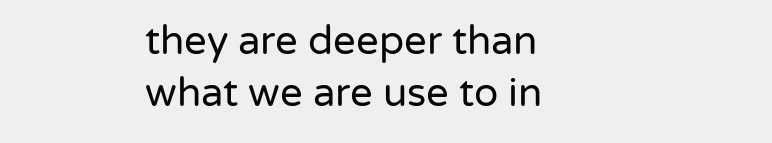they are deeper than what we are use to in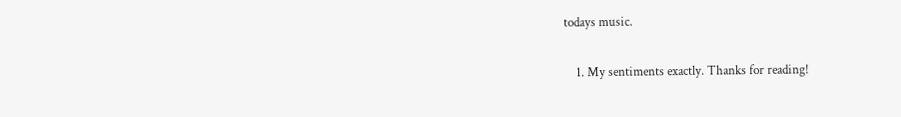todays music.

    1. My sentiments exactly. Thanks for reading!